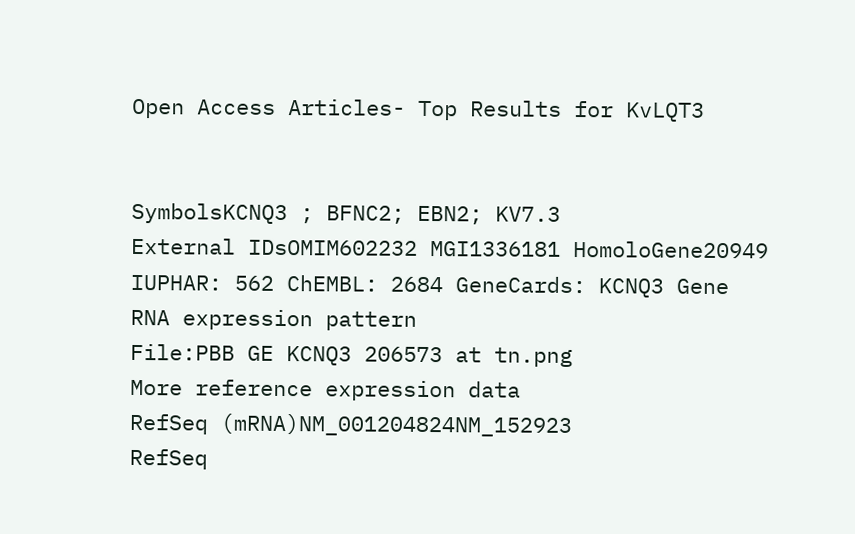Open Access Articles- Top Results for KvLQT3


SymbolsKCNQ3 ; BFNC2; EBN2; KV7.3
External IDsOMIM602232 MGI1336181 HomoloGene20949 IUPHAR: 562 ChEMBL: 2684 GeneCards: KCNQ3 Gene
RNA expression pattern
File:PBB GE KCNQ3 206573 at tn.png
More reference expression data
RefSeq (mRNA)NM_001204824NM_152923
RefSeq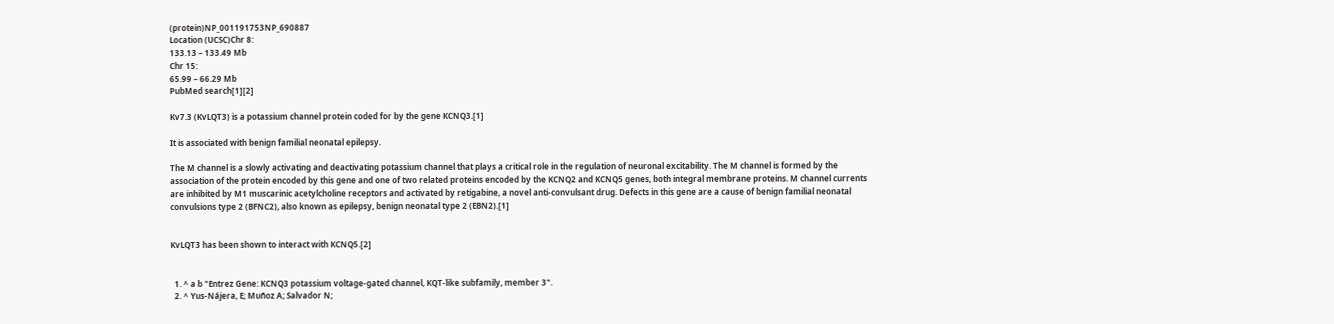(protein)NP_001191753NP_690887
Location (UCSC)Chr 8:
133.13 – 133.49 Mb
Chr 15:
65.99 – 66.29 Mb
PubMed search[1][2]

Kv7.3 (KvLQT3) is a potassium channel protein coded for by the gene KCNQ3.[1]

It is associated with benign familial neonatal epilepsy.

The M channel is a slowly activating and deactivating potassium channel that plays a critical role in the regulation of neuronal excitability. The M channel is formed by the association of the protein encoded by this gene and one of two related proteins encoded by the KCNQ2 and KCNQ5 genes, both integral membrane proteins. M channel currents are inhibited by M1 muscarinic acetylcholine receptors and activated by retigabine, a novel anti-convulsant drug. Defects in this gene are a cause of benign familial neonatal convulsions type 2 (BFNC2), also known as epilepsy, benign neonatal type 2 (EBN2).[1]


KvLQT3 has been shown to interact with KCNQ5.[2]


  1. ^ a b "Entrez Gene: KCNQ3 potassium voltage-gated channel, KQT-like subfamily, member 3".
  2. ^ Yus-Nájera, E; Muñoz A; Salvador N;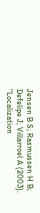Jensen B S; Rasmussen H B; Defelipe J; Villarroel A (2003). "Localization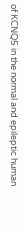of KCNQ5 in the normal and epileptic human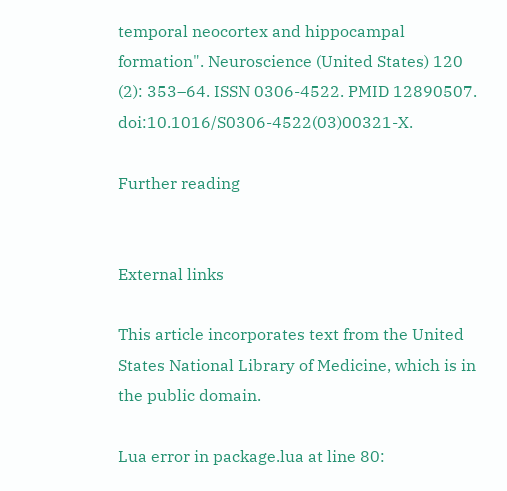temporal neocortex and hippocampal formation". Neuroscience (United States) 120 (2): 353–64. ISSN 0306-4522. PMID 12890507. doi:10.1016/S0306-4522(03)00321-X.

Further reading


External links

This article incorporates text from the United States National Library of Medicine, which is in the public domain.

Lua error in package.lua at line 80: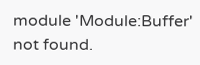module 'Module:Buffer' not found.